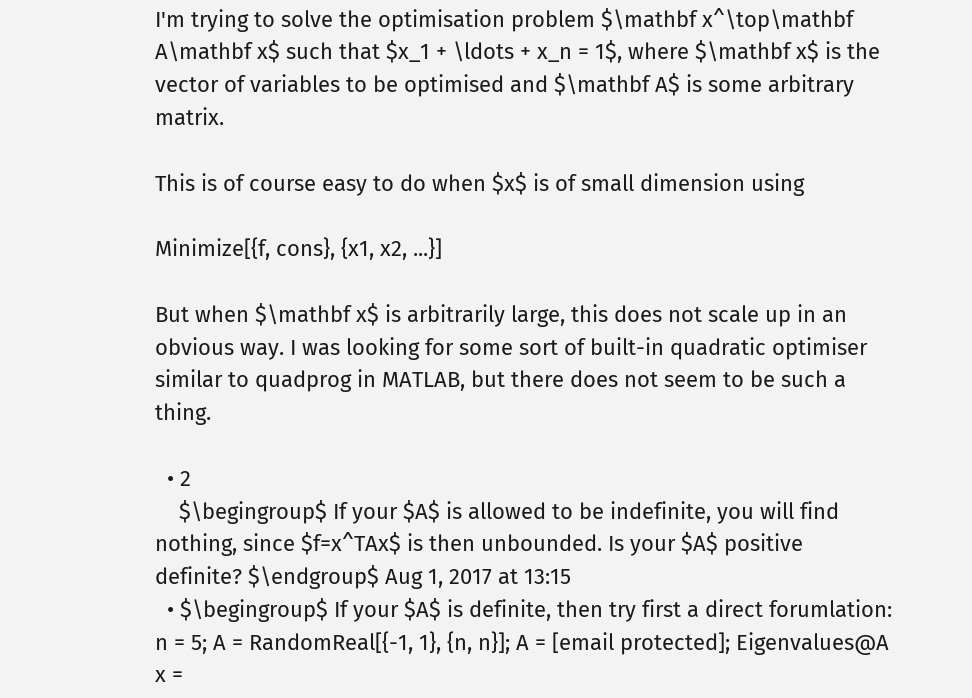I'm trying to solve the optimisation problem $\mathbf x^\top\mathbf A\mathbf x$ such that $x_1 + \ldots + x_n = 1$, where $\mathbf x$ is the vector of variables to be optimised and $\mathbf A$ is some arbitrary matrix.

This is of course easy to do when $x$ is of small dimension using

Minimize[{f, cons}, {x1, x2, ...}]

But when $\mathbf x$ is arbitrarily large, this does not scale up in an obvious way. I was looking for some sort of built-in quadratic optimiser similar to quadprog in MATLAB, but there does not seem to be such a thing.

  • 2
    $\begingroup$ If your $A$ is allowed to be indefinite, you will find nothing, since $f=x^TAx$ is then unbounded. Is your $A$ positive definite? $\endgroup$ Aug 1, 2017 at 13:15
  • $\begingroup$ If your $A$ is definite, then try first a direct forumlation: n = 5; A = RandomReal[{-1, 1}, {n, n}]; A = [email protected]; Eigenvalues@A x =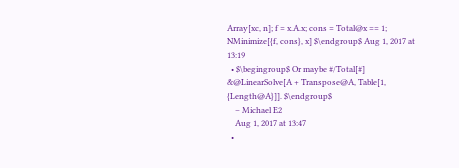Array[xc, n]; f = x.A.x; cons = Total@x == 1; NMinimize[{f, cons}, x] $\endgroup$ Aug 1, 2017 at 13:19
  • $\begingroup$ Or maybe #/Total[#] &@LinearSolve[A + Transpose@A, Table[1, {Length@A}]]. $\endgroup$
    – Michael E2
    Aug 1, 2017 at 13:47
  •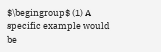$\begingroup$ (1) A specific example would be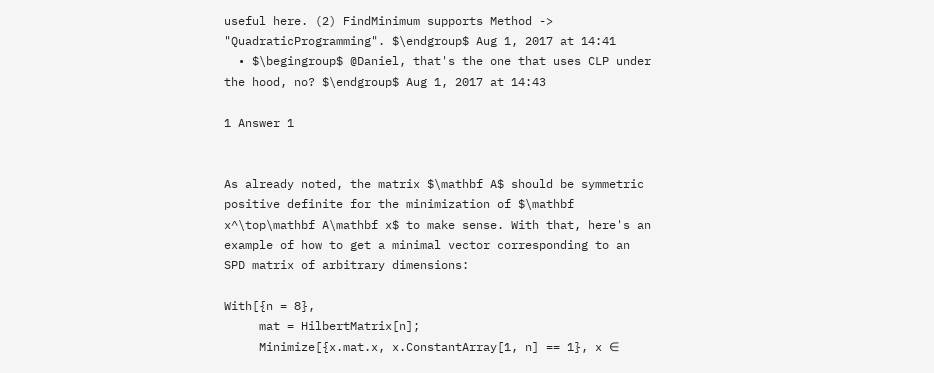useful here. (2) FindMinimum supports Method -> "QuadraticProgramming". $\endgroup$ Aug 1, 2017 at 14:41
  • $\begingroup$ @Daniel, that's the one that uses CLP under the hood, no? $\endgroup$ Aug 1, 2017 at 14:43

1 Answer 1


As already noted, the matrix $\mathbf A$ should be symmetric positive definite for the minimization of $\mathbf x^\top\mathbf A\mathbf x$ to make sense. With that, here's an example of how to get a minimal vector corresponding to an SPD matrix of arbitrary dimensions:

With[{n = 8},
     mat = HilbertMatrix[n];
     Minimize[{x.mat.x, x.ConstantArray[1, n] == 1}, x ∈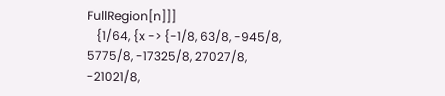FullRegion[n]]]
   {1/64, {x -> {-1/8, 63/8, -945/8, 5775/8, -17325/8, 27027/8, -21021/8,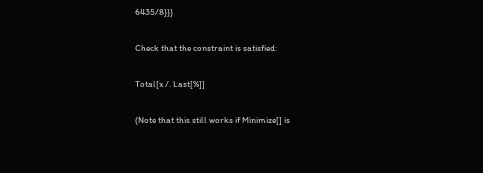6435/8}}}

Check that the constraint is satisfied:

Total[x /. Last[%]]

(Note that this still works if Minimize[] is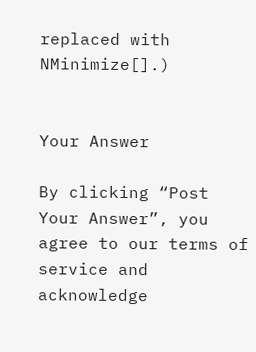replaced with NMinimize[].)


Your Answer

By clicking “Post Your Answer”, you agree to our terms of service and acknowledge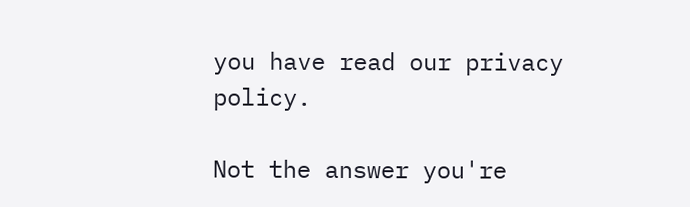you have read our privacy policy.

Not the answer you're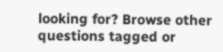looking for? Browse other questions tagged or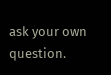ask your own question.